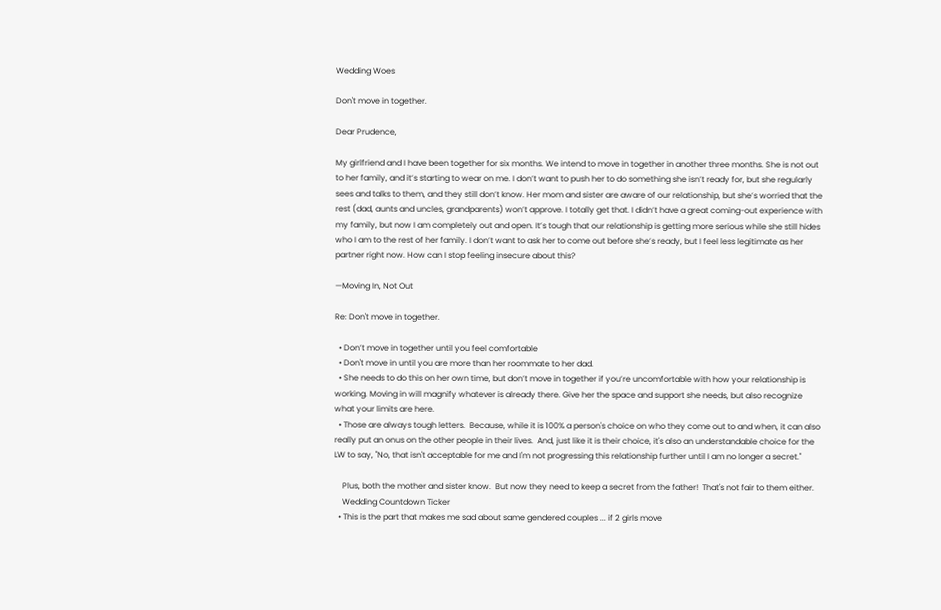Wedding Woes

Don't move in together.

Dear Prudence,

My girlfriend and I have been together for six months. We intend to move in together in another three months. She is not out to her family, and it’s starting to wear on me. I don’t want to push her to do something she isn’t ready for, but she regularly sees and talks to them, and they still don’t know. Her mom and sister are aware of our relationship, but she’s worried that the rest (dad, aunts and uncles, grandparents) won’t approve. I totally get that. I didn’t have a great coming-out experience with my family, but now I am completely out and open. It’s tough that our relationship is getting more serious while she still hides who I am to the rest of her family. I don’t want to ask her to come out before she’s ready, but I feel less legitimate as her partner right now. How can I stop feeling insecure about this?

—Moving In, Not Out

Re: Don't move in together.

  • Don’t move in together until you feel comfortable
  • Don't move in until you are more than her roommate to her dad.
  • She needs to do this on her own time, but don’t move in together if you’re uncomfortable with how your relationship is working. Moving in will magnify whatever is already there. Give her the space and support she needs, but also recognize what your limits are here.
  • Those are always tough letters.  Because, while it is 100% a person's choice on who they come out to and when, it can also really put an onus on the other people in their lives.  And, just like it is their choice, it's also an understandable choice for the LW to say, "No, that isn't acceptable for me and I'm not progressing this relationship further until I am no longer a secret."

    Plus, both the mother and sister know.  But now they need to keep a secret from the father!  That's not fair to them either.
    Wedding Countdown Ticker
  • This is the part that makes me sad about same gendered couples ... if 2 girls move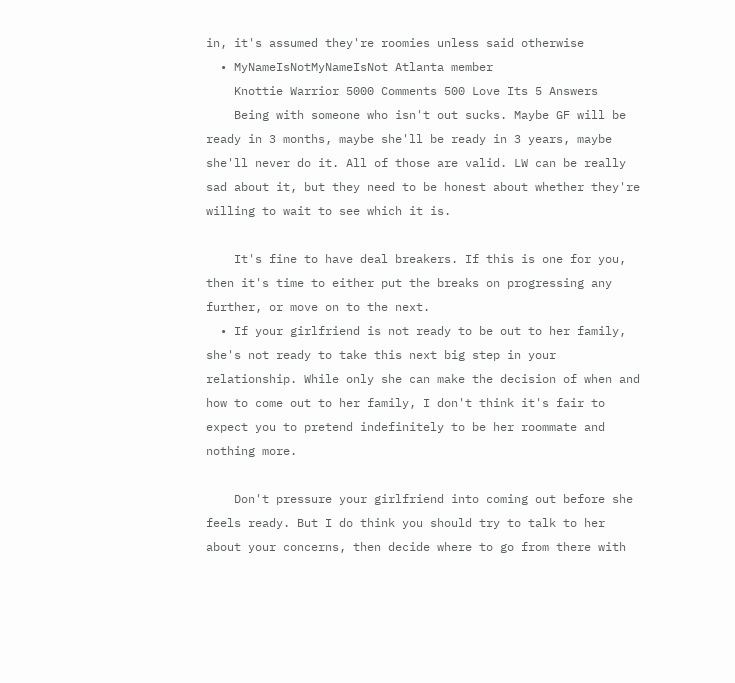in, it's assumed they're roomies unless said otherwise
  • MyNameIsNotMyNameIsNot Atlanta member
    Knottie Warrior 5000 Comments 500 Love Its 5 Answers
    Being with someone who isn't out sucks. Maybe GF will be ready in 3 months, maybe she'll be ready in 3 years, maybe she'll never do it. All of those are valid. LW can be really sad about it, but they need to be honest about whether they're willing to wait to see which it is.

    It's fine to have deal breakers. If this is one for you, then it's time to either put the breaks on progressing any further, or move on to the next.
  • If your girlfriend is not ready to be out to her family, she's not ready to take this next big step in your relationship. While only she can make the decision of when and how to come out to her family, I don't think it's fair to expect you to pretend indefinitely to be her roommate and nothing more.

    Don't pressure your girlfriend into coming out before she feels ready. But I do think you should try to talk to her about your concerns, then decide where to go from there with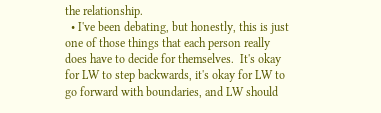the relationship.
  • I've been debating, but honestly, this is just one of those things that each person really does have to decide for themselves.  It's okay for LW to step backwards, it's okay for LW to go forward with boundaries, and LW should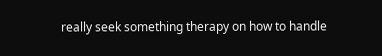really seek something therapy on how to handle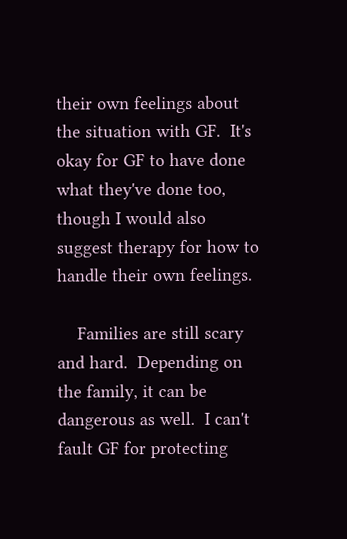their own feelings about the situation with GF.  It's okay for GF to have done what they've done too, though I would also suggest therapy for how to handle their own feelings.

    Families are still scary and hard.  Depending on the family, it can be dangerous as well.  I can't fault GF for protecting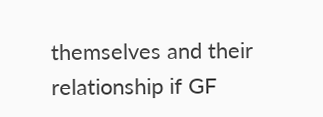themselves and their relationship if GF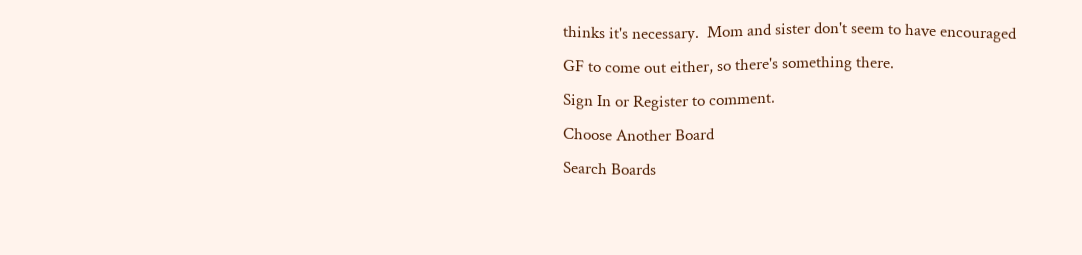thinks it's necessary.  Mom and sister don't seem to have encouraged GF to come out either, so there's something there.
Sign In or Register to comment.
Choose Another Board
Search Boards